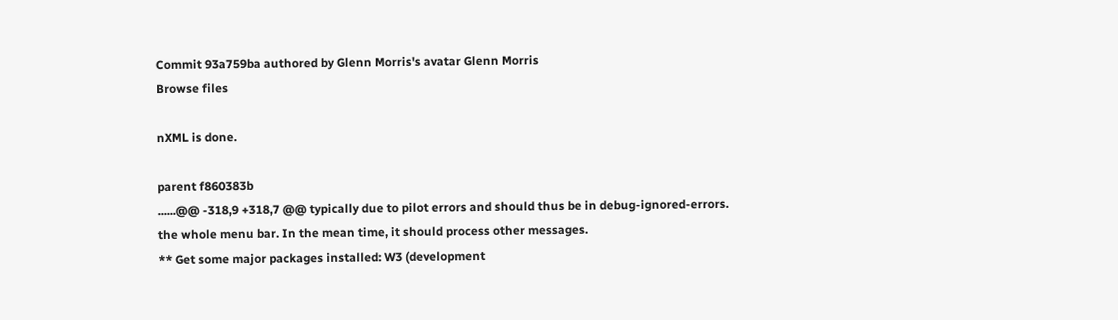Commit 93a759ba authored by Glenn Morris's avatar Glenn Morris
Browse files

nXML is done.

parent f860383b
......@@ -318,9 +318,7 @@ typically due to pilot errors and should thus be in debug-ignored-errors.
the whole menu bar. In the mean time, it should process other messages.
** Get some major packages installed: W3 (development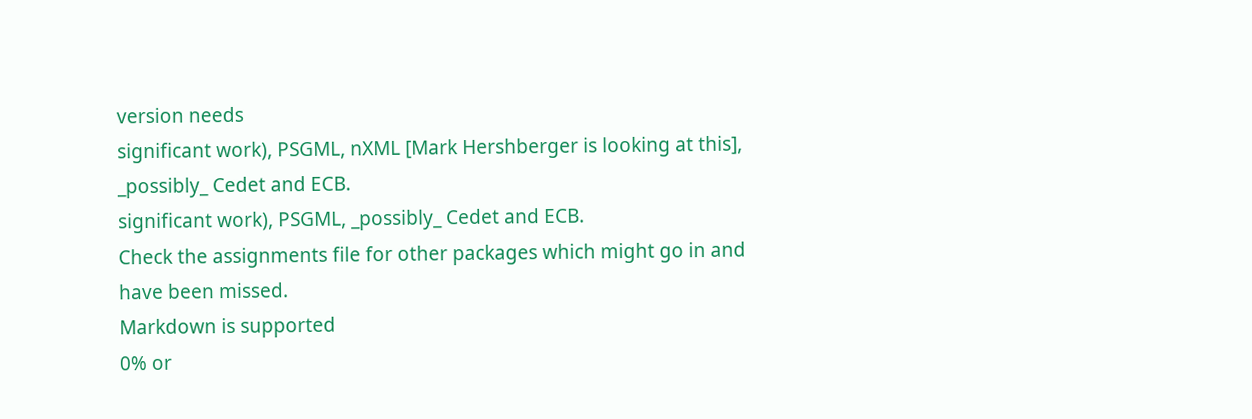version needs
significant work), PSGML, nXML [Mark Hershberger is looking at this],
_possibly_ Cedet and ECB.
significant work), PSGML, _possibly_ Cedet and ECB.
Check the assignments file for other packages which might go in and
have been missed.
Markdown is supported
0% or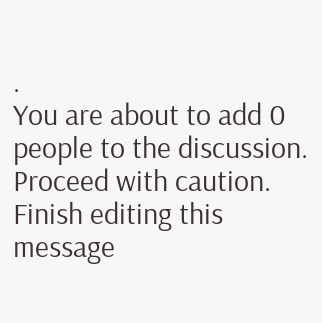.
You are about to add 0 people to the discussion. Proceed with caution.
Finish editing this message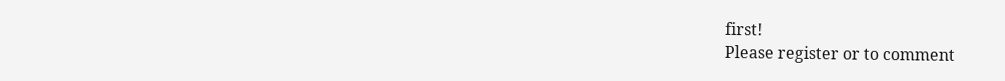first!
Please register or to comment